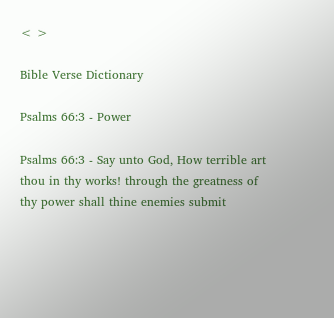< >

Bible Verse Dictionary

Psalms 66:3 - Power

Psalms 66:3 - Say unto God, How terrible art thou in thy works! through the greatness of thy power shall thine enemies submit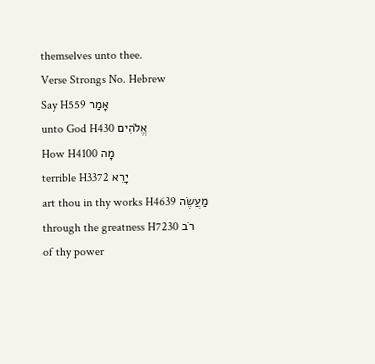themselves unto thee.
Verse Strongs No. Hebrew
Say H559 אָמַר
unto God H430 אֱלֹהִים
How H4100 מָה
terrible H3372 יָרֵא
art thou in thy works H4639 מַעֲשֶׂה
through the greatness H7230 רֹב
of thy power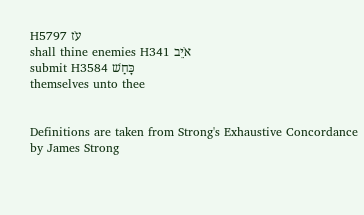H5797 עֹז
shall thine enemies H341 אֹיֵב
submit H3584 כָּחַשׁ
themselves unto thee


Definitions are taken from Strong's Exhaustive Concordance
by James Strong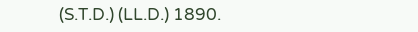(S.T.D.) (LL.D.) 1890.